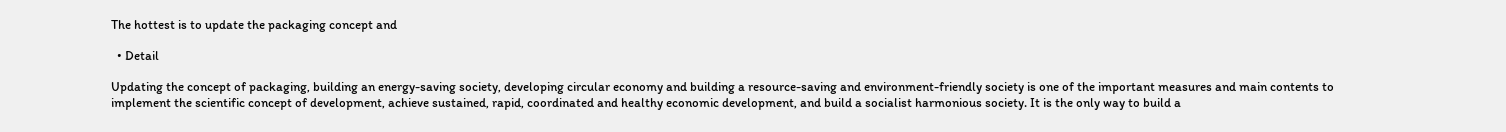The hottest is to update the packaging concept and

  • Detail

Updating the concept of packaging, building an energy-saving society, developing circular economy and building a resource-saving and environment-friendly society is one of the important measures and main contents to implement the scientific concept of development, achieve sustained, rapid, coordinated and healthy economic development, and build a socialist harmonious society. It is the only way to build a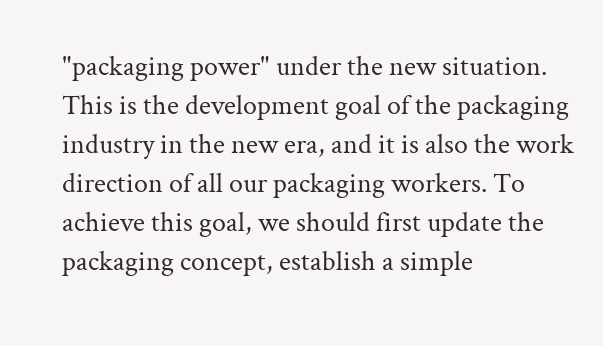"packaging power" under the new situation. This is the development goal of the packaging industry in the new era, and it is also the work direction of all our packaging workers. To achieve this goal, we should first update the packaging concept, establish a simple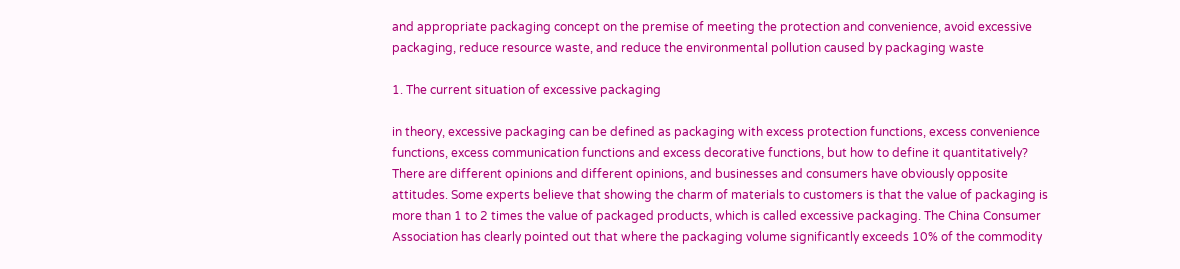and appropriate packaging concept on the premise of meeting the protection and convenience, avoid excessive packaging, reduce resource waste, and reduce the environmental pollution caused by packaging waste

1. The current situation of excessive packaging

in theory, excessive packaging can be defined as packaging with excess protection functions, excess convenience functions, excess communication functions and excess decorative functions, but how to define it quantitatively? There are different opinions and different opinions, and businesses and consumers have obviously opposite attitudes. Some experts believe that showing the charm of materials to customers is that the value of packaging is more than 1 to 2 times the value of packaged products, which is called excessive packaging. The China Consumer Association has clearly pointed out that where the packaging volume significantly exceeds 10% of the commodity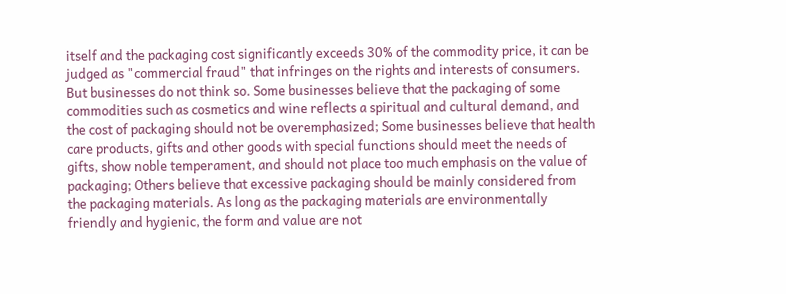itself and the packaging cost significantly exceeds 30% of the commodity price, it can be judged as "commercial fraud" that infringes on the rights and interests of consumers. But businesses do not think so. Some businesses believe that the packaging of some commodities such as cosmetics and wine reflects a spiritual and cultural demand, and the cost of packaging should not be overemphasized; Some businesses believe that health care products, gifts and other goods with special functions should meet the needs of gifts, show noble temperament, and should not place too much emphasis on the value of packaging; Others believe that excessive packaging should be mainly considered from the packaging materials. As long as the packaging materials are environmentally friendly and hygienic, the form and value are not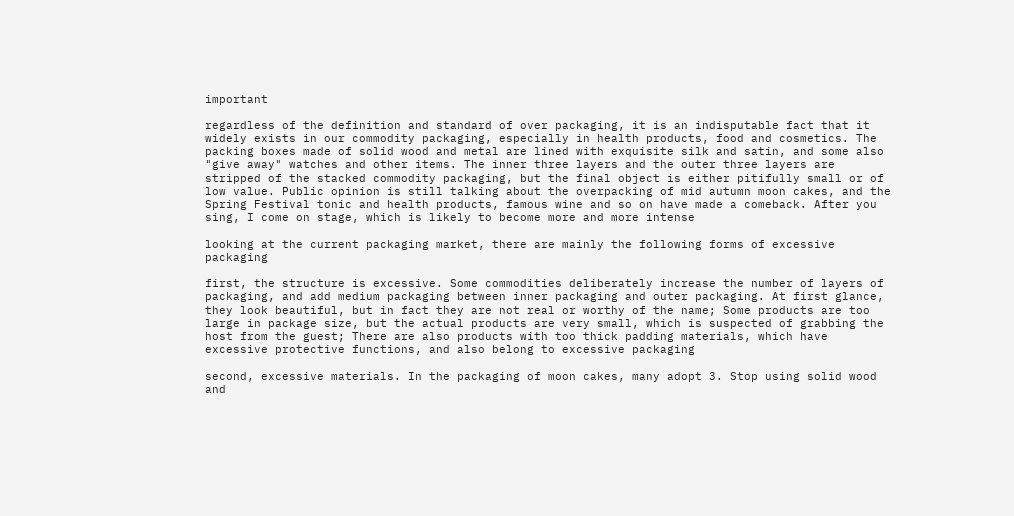important

regardless of the definition and standard of over packaging, it is an indisputable fact that it widely exists in our commodity packaging, especially in health products, food and cosmetics. The packing boxes made of solid wood and metal are lined with exquisite silk and satin, and some also "give away" watches and other items. The inner three layers and the outer three layers are stripped of the stacked commodity packaging, but the final object is either pitifully small or of low value. Public opinion is still talking about the overpacking of mid autumn moon cakes, and the Spring Festival tonic and health products, famous wine and so on have made a comeback. After you sing, I come on stage, which is likely to become more and more intense

looking at the current packaging market, there are mainly the following forms of excessive packaging

first, the structure is excessive. Some commodities deliberately increase the number of layers of packaging, and add medium packaging between inner packaging and outer packaging. At first glance, they look beautiful, but in fact they are not real or worthy of the name; Some products are too large in package size, but the actual products are very small, which is suspected of grabbing the host from the guest; There are also products with too thick padding materials, which have excessive protective functions, and also belong to excessive packaging

second, excessive materials. In the packaging of moon cakes, many adopt 3. Stop using solid wood and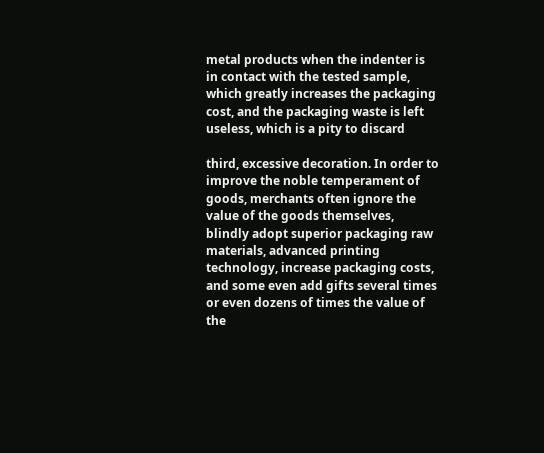metal products when the indenter is in contact with the tested sample, which greatly increases the packaging cost, and the packaging waste is left useless, which is a pity to discard

third, excessive decoration. In order to improve the noble temperament of goods, merchants often ignore the value of the goods themselves, blindly adopt superior packaging raw materials, advanced printing technology, increase packaging costs, and some even add gifts several times or even dozens of times the value of the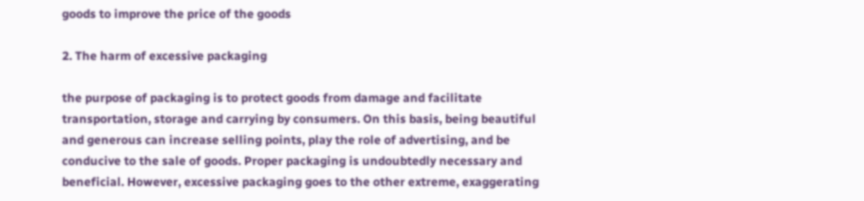goods to improve the price of the goods

2. The harm of excessive packaging

the purpose of packaging is to protect goods from damage and facilitate transportation, storage and carrying by consumers. On this basis, being beautiful and generous can increase selling points, play the role of advertising, and be conducive to the sale of goods. Proper packaging is undoubtedly necessary and beneficial. However, excessive packaging goes to the other extreme, exaggerating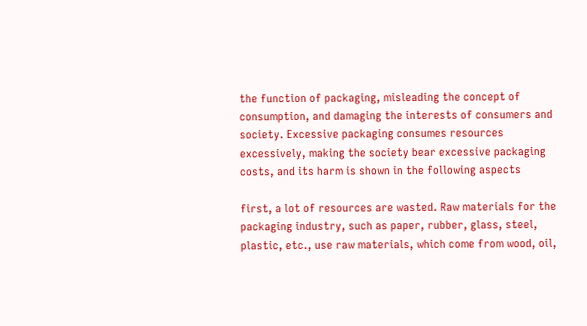the function of packaging, misleading the concept of consumption, and damaging the interests of consumers and society. Excessive packaging consumes resources excessively, making the society bear excessive packaging costs, and its harm is shown in the following aspects

first, a lot of resources are wasted. Raw materials for the packaging industry, such as paper, rubber, glass, steel, plastic, etc., use raw materials, which come from wood, oil,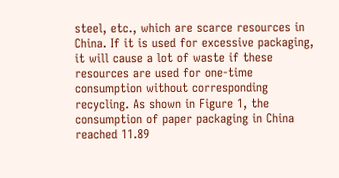steel, etc., which are scarce resources in China. If it is used for excessive packaging, it will cause a lot of waste if these resources are used for one-time consumption without corresponding recycling. As shown in Figure 1, the consumption of paper packaging in China reached 11.89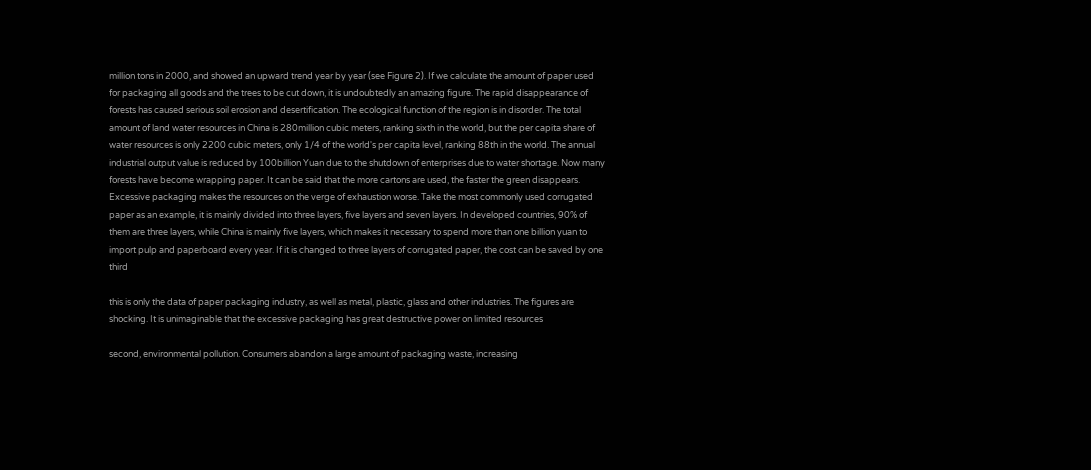million tons in 2000, and showed an upward trend year by year (see Figure 2). If we calculate the amount of paper used for packaging all goods and the trees to be cut down, it is undoubtedly an amazing figure. The rapid disappearance of forests has caused serious soil erosion and desertification. The ecological function of the region is in disorder. The total amount of land water resources in China is 280million cubic meters, ranking sixth in the world, but the per capita share of water resources is only 2200 cubic meters, only 1/4 of the world's per capita level, ranking 88th in the world. The annual industrial output value is reduced by 100billion Yuan due to the shutdown of enterprises due to water shortage. Now many forests have become wrapping paper. It can be said that the more cartons are used, the faster the green disappears. Excessive packaging makes the resources on the verge of exhaustion worse. Take the most commonly used corrugated paper as an example, it is mainly divided into three layers, five layers and seven layers. In developed countries, 90% of them are three layers, while China is mainly five layers, which makes it necessary to spend more than one billion yuan to import pulp and paperboard every year. If it is changed to three layers of corrugated paper, the cost can be saved by one third

this is only the data of paper packaging industry, as well as metal, plastic, glass and other industries. The figures are shocking. It is unimaginable that the excessive packaging has great destructive power on limited resources

second, environmental pollution. Consumers abandon a large amount of packaging waste, increasing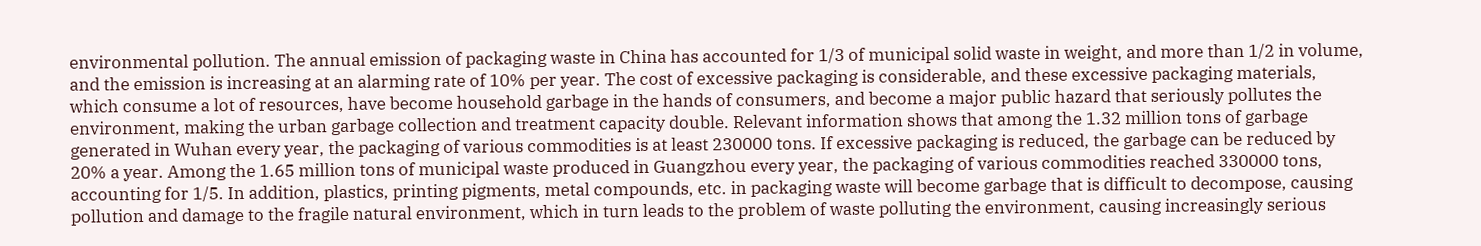environmental pollution. The annual emission of packaging waste in China has accounted for 1/3 of municipal solid waste in weight, and more than 1/2 in volume, and the emission is increasing at an alarming rate of 10% per year. The cost of excessive packaging is considerable, and these excessive packaging materials, which consume a lot of resources, have become household garbage in the hands of consumers, and become a major public hazard that seriously pollutes the environment, making the urban garbage collection and treatment capacity double. Relevant information shows that among the 1.32 million tons of garbage generated in Wuhan every year, the packaging of various commodities is at least 230000 tons. If excessive packaging is reduced, the garbage can be reduced by 20% a year. Among the 1.65 million tons of municipal waste produced in Guangzhou every year, the packaging of various commodities reached 330000 tons, accounting for 1/5. In addition, plastics, printing pigments, metal compounds, etc. in packaging waste will become garbage that is difficult to decompose, causing pollution and damage to the fragile natural environment, which in turn leads to the problem of waste polluting the environment, causing increasingly serious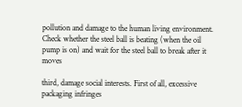pollution and damage to the human living environment. Check whether the steel ball is beating (when the oil pump is on) and wait for the steel ball to break after it moves

third, damage social interests. First of all, excessive packaging infringes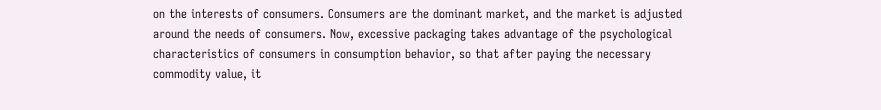on the interests of consumers. Consumers are the dominant market, and the market is adjusted around the needs of consumers. Now, excessive packaging takes advantage of the psychological characteristics of consumers in consumption behavior, so that after paying the necessary commodity value, it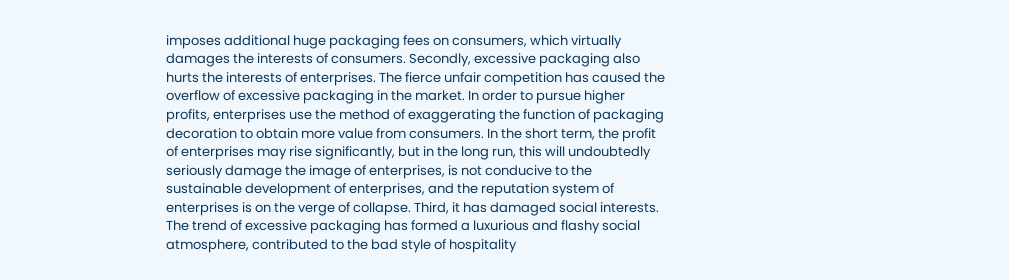imposes additional huge packaging fees on consumers, which virtually damages the interests of consumers. Secondly, excessive packaging also hurts the interests of enterprises. The fierce unfair competition has caused the overflow of excessive packaging in the market. In order to pursue higher profits, enterprises use the method of exaggerating the function of packaging decoration to obtain more value from consumers. In the short term, the profit of enterprises may rise significantly, but in the long run, this will undoubtedly seriously damage the image of enterprises, is not conducive to the sustainable development of enterprises, and the reputation system of enterprises is on the verge of collapse. Third, it has damaged social interests. The trend of excessive packaging has formed a luxurious and flashy social atmosphere, contributed to the bad style of hospitality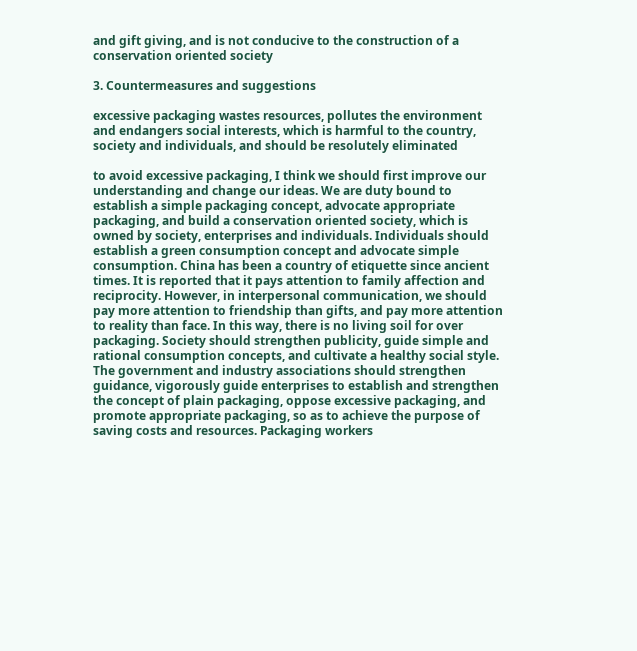and gift giving, and is not conducive to the construction of a conservation oriented society

3. Countermeasures and suggestions

excessive packaging wastes resources, pollutes the environment and endangers social interests, which is harmful to the country, society and individuals, and should be resolutely eliminated

to avoid excessive packaging, I think we should first improve our understanding and change our ideas. We are duty bound to establish a simple packaging concept, advocate appropriate packaging, and build a conservation oriented society, which is owned by society, enterprises and individuals. Individuals should establish a green consumption concept and advocate simple consumption. China has been a country of etiquette since ancient times. It is reported that it pays attention to family affection and reciprocity. However, in interpersonal communication, we should pay more attention to friendship than gifts, and pay more attention to reality than face. In this way, there is no living soil for over packaging. Society should strengthen publicity, guide simple and rational consumption concepts, and cultivate a healthy social style. The government and industry associations should strengthen guidance, vigorously guide enterprises to establish and strengthen the concept of plain packaging, oppose excessive packaging, and promote appropriate packaging, so as to achieve the purpose of saving costs and resources. Packaging workers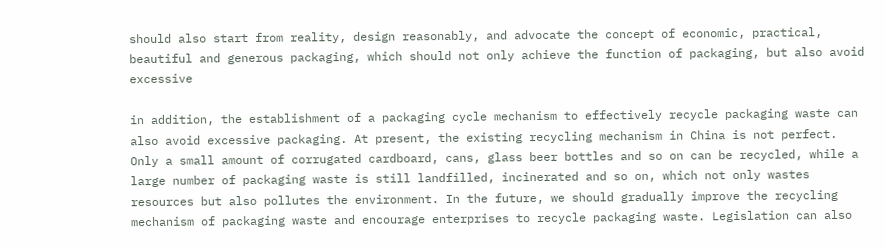should also start from reality, design reasonably, and advocate the concept of economic, practical, beautiful and generous packaging, which should not only achieve the function of packaging, but also avoid excessive

in addition, the establishment of a packaging cycle mechanism to effectively recycle packaging waste can also avoid excessive packaging. At present, the existing recycling mechanism in China is not perfect. Only a small amount of corrugated cardboard, cans, glass beer bottles and so on can be recycled, while a large number of packaging waste is still landfilled, incinerated and so on, which not only wastes resources but also pollutes the environment. In the future, we should gradually improve the recycling mechanism of packaging waste and encourage enterprises to recycle packaging waste. Legislation can also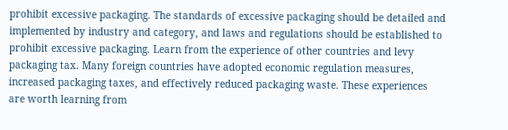prohibit excessive packaging. The standards of excessive packaging should be detailed and implemented by industry and category, and laws and regulations should be established to prohibit excessive packaging. Learn from the experience of other countries and levy packaging tax. Many foreign countries have adopted economic regulation measures, increased packaging taxes, and effectively reduced packaging waste. These experiences are worth learning from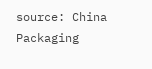source: China Packaging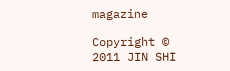magazine

Copyright © 2011 JIN SHI